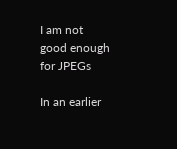I am not good enough for JPEGs

In an earlier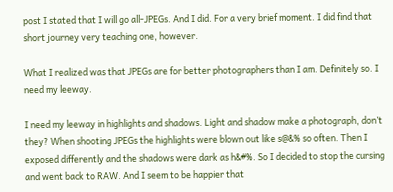post I stated that I will go all-JPEGs. And I did. For a very brief moment. I did find that short journey very teaching one, however.

What I realized was that JPEGs are for better photographers than I am. Definitely so. I need my leeway.

I need my leeway in highlights and shadows. Light and shadow make a photograph, don’t they? When shooting JPEGs the highlights were blown out like s@&% so often. Then I exposed differently and the shadows were dark as h&#%. So I decided to stop the cursing and went back to RAW. And I seem to be happier that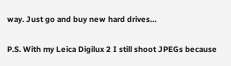way. Just go and buy new hard drives…

P.S. With my Leica Digilux 2 I still shoot JPEGs because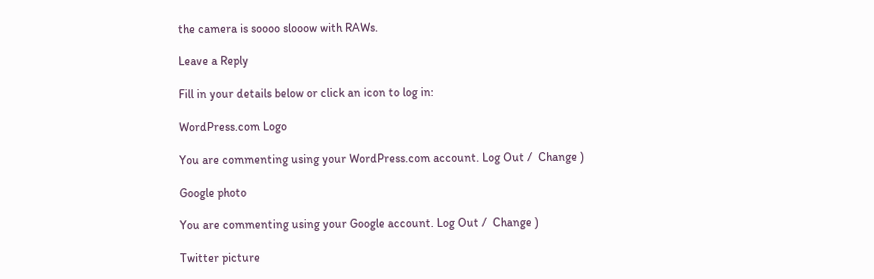the camera is soooo slooow with RAWs.

Leave a Reply

Fill in your details below or click an icon to log in:

WordPress.com Logo

You are commenting using your WordPress.com account. Log Out /  Change )

Google photo

You are commenting using your Google account. Log Out /  Change )

Twitter picture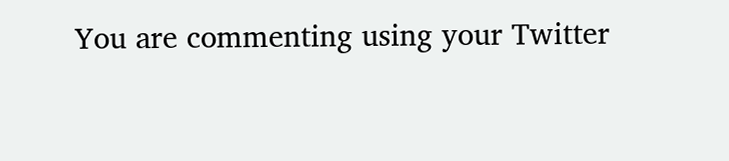You are commenting using your Twitter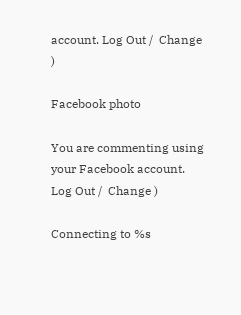account. Log Out /  Change )

Facebook photo

You are commenting using your Facebook account. Log Out /  Change )

Connecting to %s